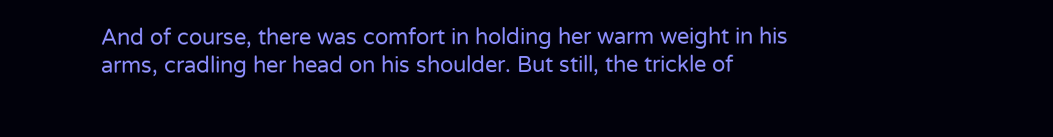And of course, there was comfort in holding her warm weight in his arms, cradling her head on his shoulder. But still, the trickle of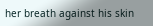her breath against his skin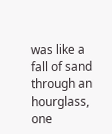was like a fall of sand through an hourglass, one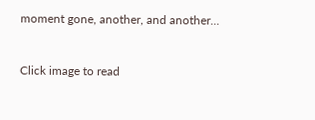moment gone, another, and another...



Click image to read